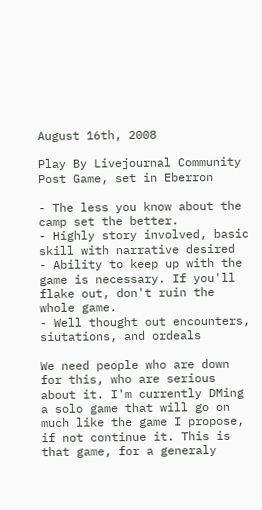August 16th, 2008

Play By Livejournal Community Post Game, set in Eberron

- The less you know about the camp set the better.
- Highly story involved, basic skill with narrative desired
- Ability to keep up with the game is necessary. If you'll flake out, don't ruin the whole game.
- Well thought out encounters, siutations, and ordeals

We need people who are down for this, who are serious about it. I'm currently DMing a solo game that will go on much like the game I propose, if not continue it. This is that game, for a generaly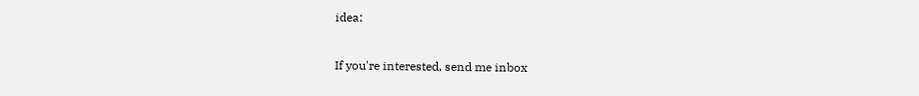idea:

If you're interested, send me inbox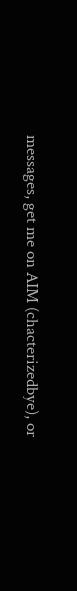messages, get me on AIM (chacterizedbye), or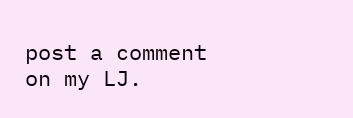post a comment on my LJ.